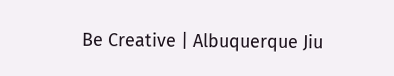Be Creative | Albuquerque Jiu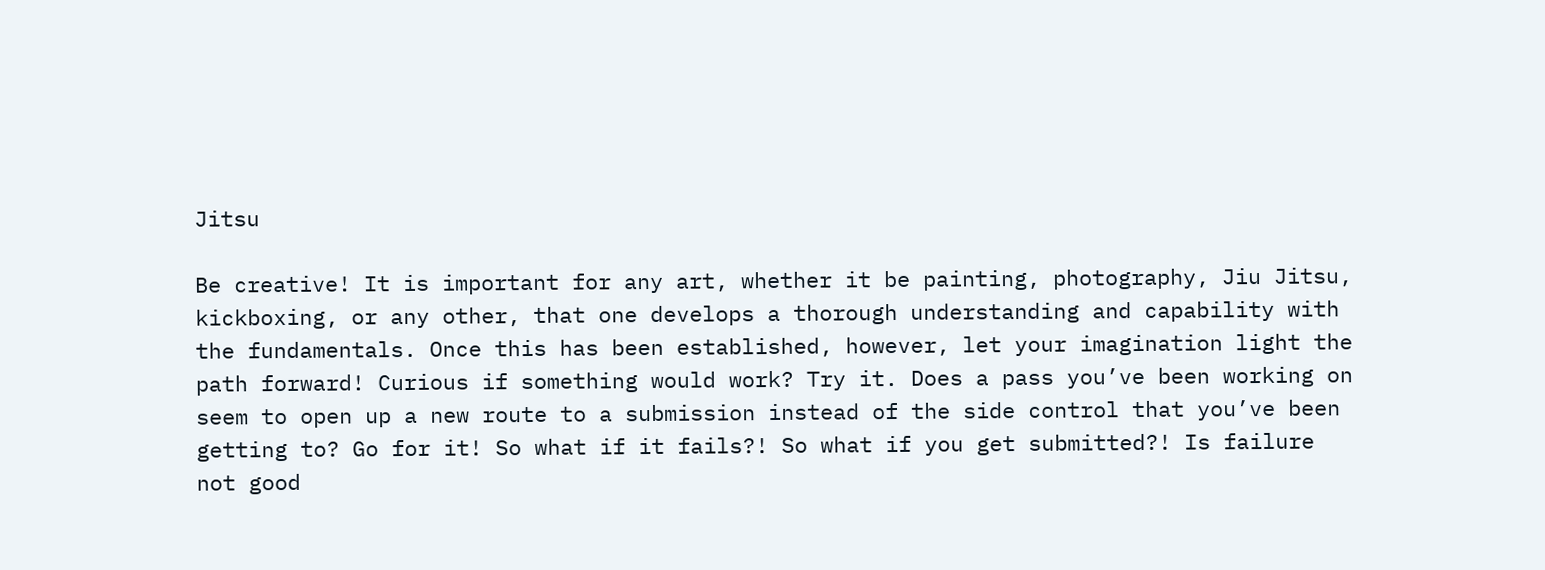Jitsu

Be creative! It is important for any art, whether it be painting, photography, Jiu Jitsu, kickboxing, or any other, that one develops a thorough understanding and capability with the fundamentals. Once this has been established, however, let your imagination light the path forward! Curious if something would work? Try it. Does a pass you’ve been working on seem to open up a new route to a submission instead of the side control that you’ve been getting to? Go for it! So what if it fails?! So what if you get submitted?! Is failure not good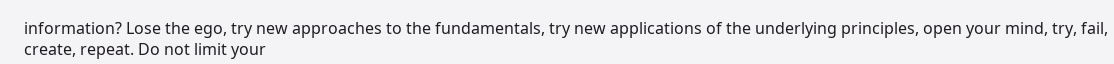information? Lose the ego, try new approaches to the fundamentals, try new applications of the underlying principles, open your mind, try, fail, create, repeat. Do not limit your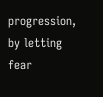progression, by letting fear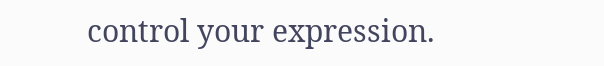control your expression.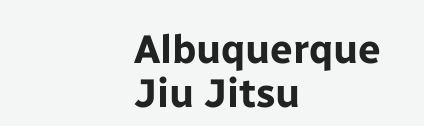Albuquerque Jiu Jitsu